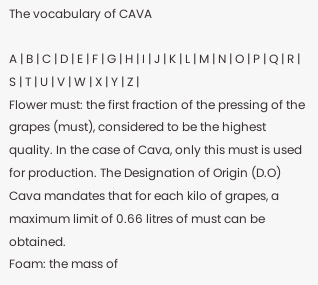The vocabulary of CAVA

A | B | C | D | E | F | G | H | I | J | K | L | M | N | O | P | Q | R | S | T | U | V | W | X | Y | Z |
Flower must: the first fraction of the pressing of the grapes (must), considered to be the highest quality. In the case of Cava, only this must is used for production. The Designation of Origin (D.O) Cava mandates that for each kilo of grapes, a maximum limit of 0.66 litres of must can be obtained.
Foam: the mass of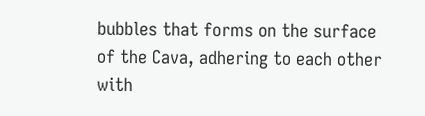bubbles that forms on the surface of the Cava, adhering to each other with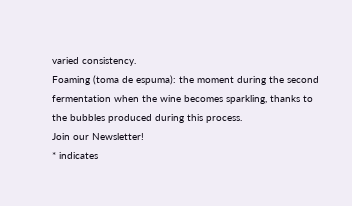varied consistency.
Foaming (toma de espuma): the moment during the second fermentation when the wine becomes sparkling, thanks to the bubbles produced during this process.
Join our Newsletter!
* indicates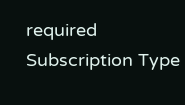required
Subscription Type